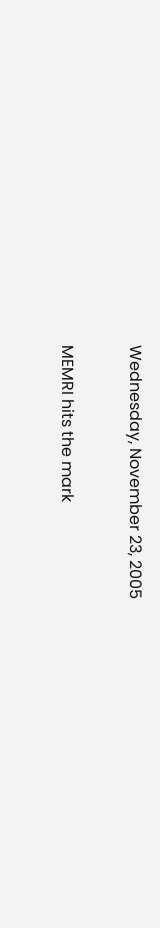Wednesday, November 23, 2005

MEMRI hits the mark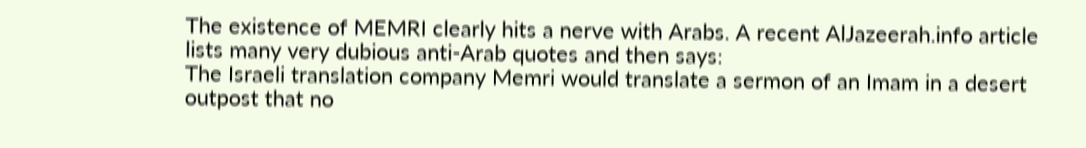The existence of MEMRI clearly hits a nerve with Arabs. A recent AlJazeerah.info article lists many very dubious anti-Arab quotes and then says:
The Israeli translation company Memri would translate a sermon of an Imam in a desert outpost that no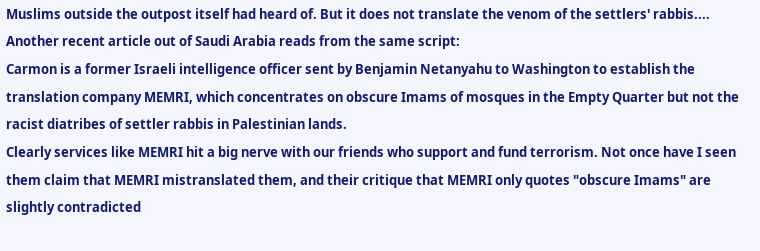Muslims outside the outpost itself had heard of. But it does not translate the venom of the settlers' rabbis....
Another recent article out of Saudi Arabia reads from the same script:
Carmon is a former Israeli intelligence officer sent by Benjamin Netanyahu to Washington to establish the translation company MEMRI, which concentrates on obscure Imams of mosques in the Empty Quarter but not the racist diatribes of settler rabbis in Palestinian lands.
Clearly services like MEMRI hit a big nerve with our friends who support and fund terrorism. Not once have I seen them claim that MEMRI mistranslated them, and their critique that MEMRI only quotes "obscure Imams" are slightly contradicted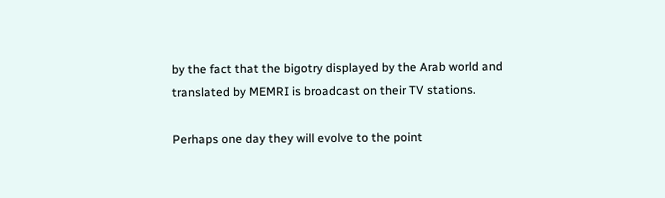by the fact that the bigotry displayed by the Arab world and translated by MEMRI is broadcast on their TV stations.

Perhaps one day they will evolve to the point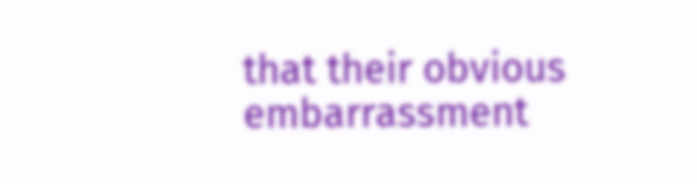that their obvious embarrassment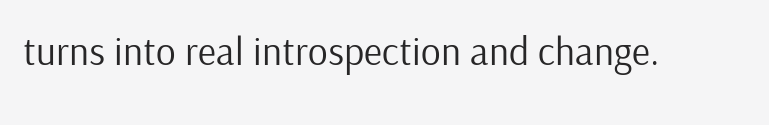turns into real introspection and change.